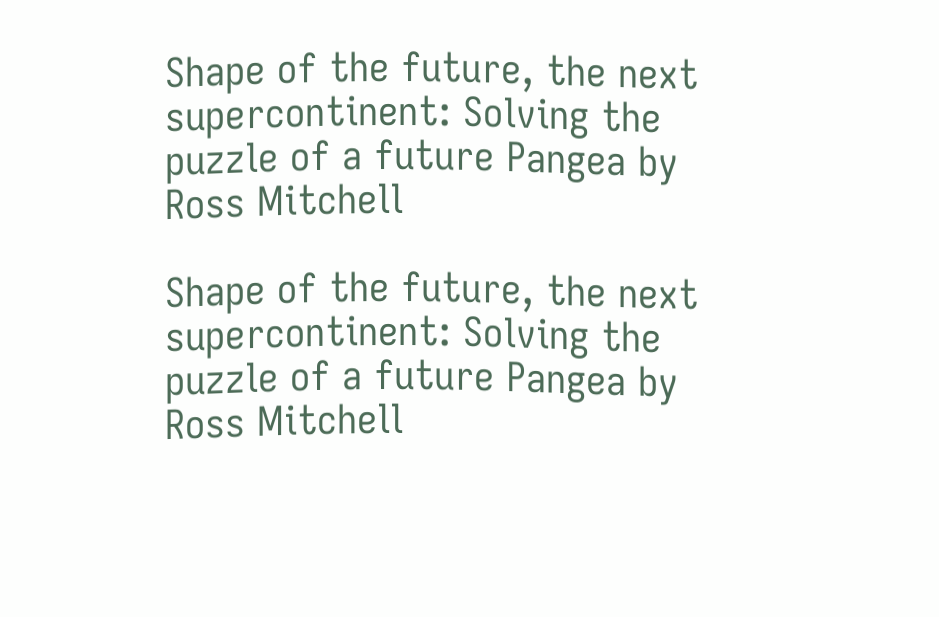Shape of the future, the next supercontinent: Solving the puzzle of a future Pangea by Ross Mitchell

Shape of the future, the next supercontinent: Solving the puzzle of a future Pangea by Ross Mitchell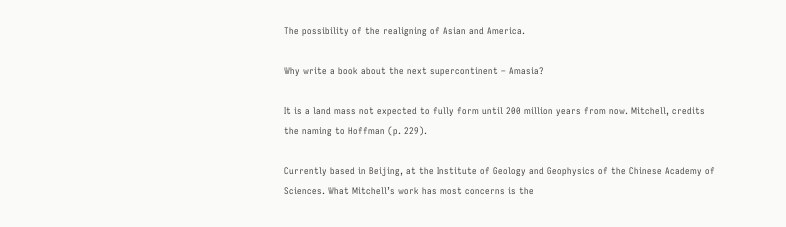The possibility of the realigning of Asian and America.

Why write a book about the next supercontinent – Amasia?

It is a land mass not expected to fully form until 200 million years from now. Mitchell, credits the naming to Hoffman (p. 229).

Currently based in Beijing, at the Institute of Geology and Geophysics of the Chinese Academy of Sciences. What Mitchell’s work has most concerns is the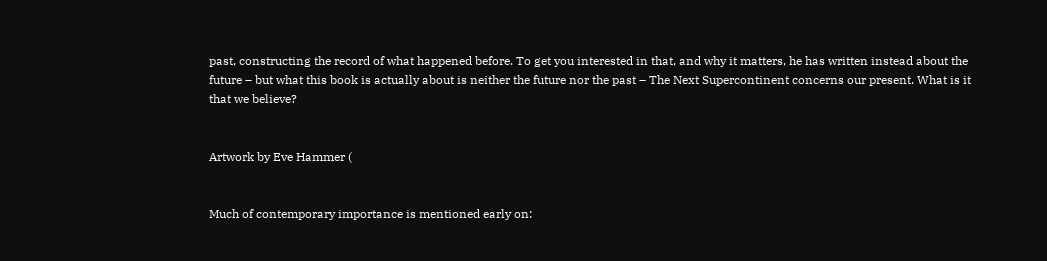past, constructing the record of what happened before. To get you interested in that, and why it matters, he has written instead about the future – but what this book is actually about is neither the future nor the past – The Next Supercontinent concerns our present. What is it that we believe?


Artwork by Eve Hammer (


Much of contemporary importance is mentioned early on: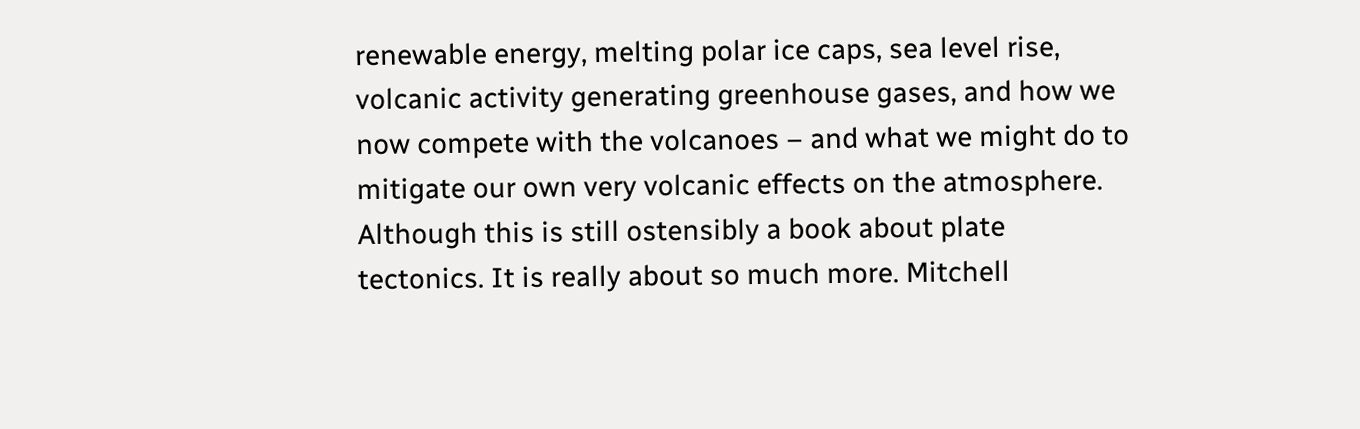renewable energy, melting polar ice caps, sea level rise, volcanic activity generating greenhouse gases, and how we now compete with the volcanoes – and what we might do to mitigate our own very volcanic effects on the atmosphere. Although this is still ostensibly a book about plate tectonics. It is really about so much more. Mitchell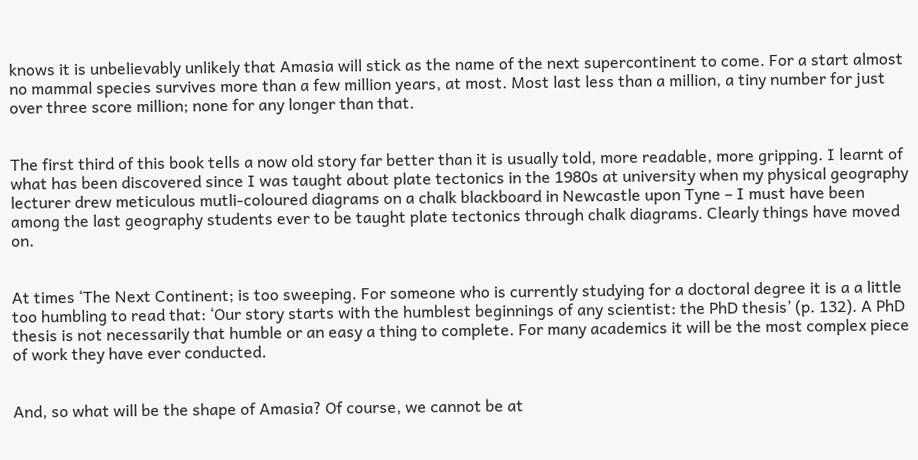knows it is unbelievably unlikely that Amasia will stick as the name of the next supercontinent to come. For a start almost no mammal species survives more than a few million years, at most. Most last less than a million, a tiny number for just over three score million; none for any longer than that.


The first third of this book tells a now old story far better than it is usually told, more readable, more gripping. I learnt of what has been discovered since I was taught about plate tectonics in the 1980s at university when my physical geography lecturer drew meticulous mutli-coloured diagrams on a chalk blackboard in Newcastle upon Tyne – I must have been among the last geography students ever to be taught plate tectonics through chalk diagrams. Clearly things have moved on.


At times ‘The Next Continent; is too sweeping. For someone who is currently studying for a doctoral degree it is a a little too humbling to read that: ‘Our story starts with the humblest beginnings of any scientist: the PhD thesis’ (p. 132). A PhD thesis is not necessarily that humble or an easy a thing to complete. For many academics it will be the most complex piece of work they have ever conducted.


And, so what will be the shape of Amasia? Of course, we cannot be at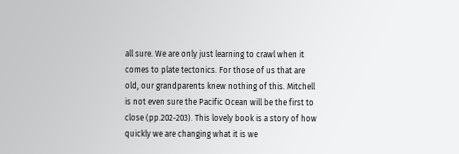all sure. We are only just learning to crawl when it comes to plate tectonics. For those of us that are old, our grandparents knew nothing of this. Mitchell is not even sure the Pacific Ocean will be the first to close (pp.202-203). This lovely book is a story of how quickly we are changing what it is we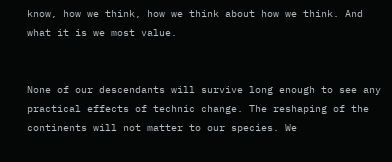know, how we think, how we think about how we think. And what it is we most value.


None of our descendants will survive long enough to see any practical effects of technic change. The reshaping of the continents will not matter to our species. We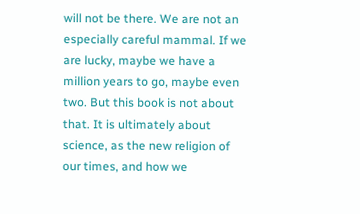will not be there. We are not an especially careful mammal. If we are lucky, maybe we have a million years to go, maybe even two. But this book is not about that. It is ultimately about science, as the new religion of our times, and how we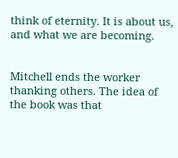think of eternity. It is about us, and what we are becoming.


Mitchell ends the worker thanking others. The idea of the book was that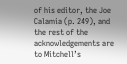of his editor, the Joe Calamia (p. 249), and the rest of the acknowledgements are to Mitchell’s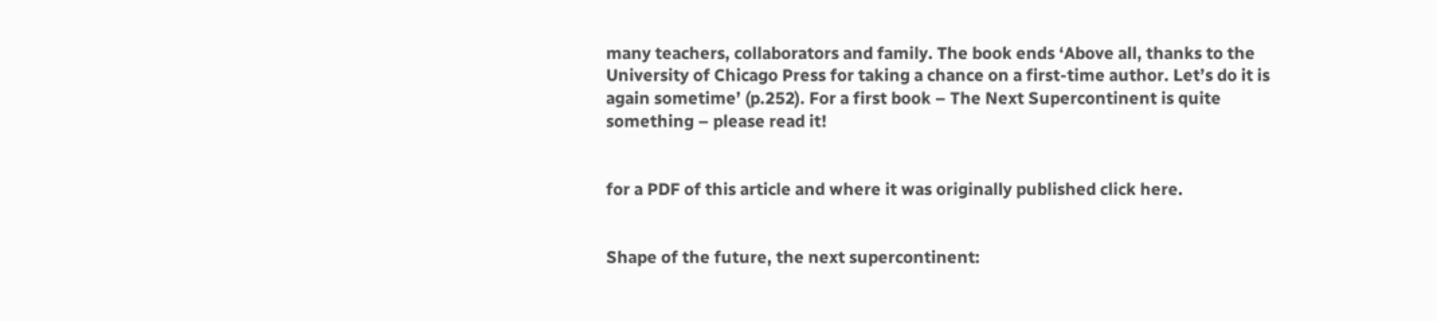many teachers, collaborators and family. The book ends ‘Above all, thanks to the University of Chicago Press for taking a chance on a first-time author. Let’s do it is again sometime’ (p.252). For a first book – The Next Supercontinent is quite something – please read it!


for a PDF of this article and where it was originally published click here.


Shape of the future, the next supercontinent: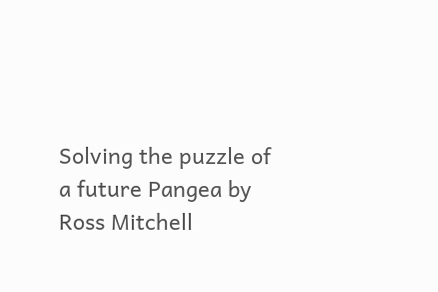Solving the puzzle of a future Pangea by Ross Mitchell